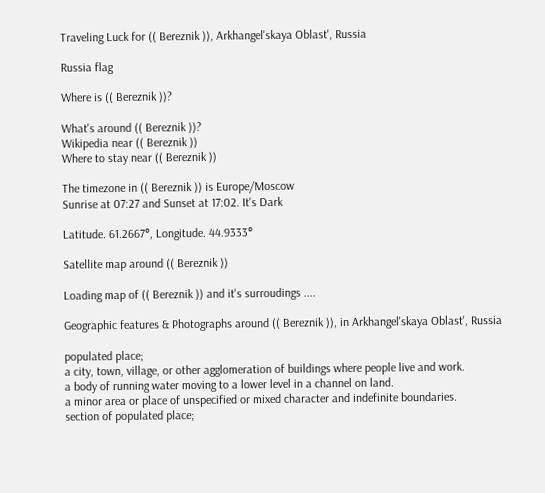Traveling Luck for (( Bereznik )), Arkhangel'skaya Oblast', Russia

Russia flag

Where is (( Bereznik ))?

What's around (( Bereznik ))?
Wikipedia near (( Bereznik ))
Where to stay near (( Bereznik ))

The timezone in (( Bereznik )) is Europe/Moscow
Sunrise at 07:27 and Sunset at 17:02. It's Dark

Latitude. 61.2667°, Longitude. 44.9333°

Satellite map around (( Bereznik ))

Loading map of (( Bereznik )) and it's surroudings ....

Geographic features & Photographs around (( Bereznik )), in Arkhangel'skaya Oblast', Russia

populated place;
a city, town, village, or other agglomeration of buildings where people live and work.
a body of running water moving to a lower level in a channel on land.
a minor area or place of unspecified or mixed character and indefinite boundaries.
section of populated place;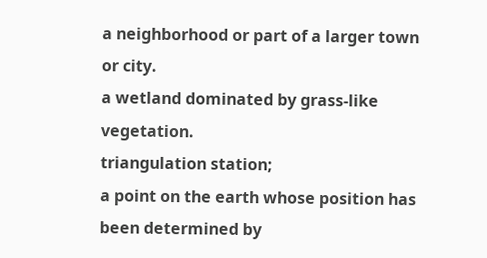a neighborhood or part of a larger town or city.
a wetland dominated by grass-like vegetation.
triangulation station;
a point on the earth whose position has been determined by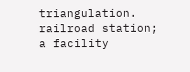triangulation.
railroad station;
a facility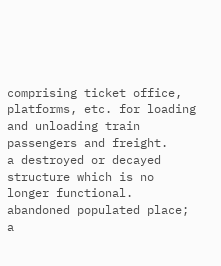comprising ticket office, platforms, etc. for loading and unloading train passengers and freight.
a destroyed or decayed structure which is no longer functional.
abandoned populated place;
a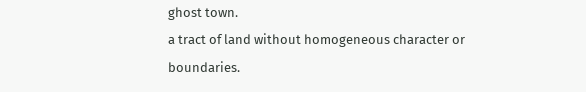ghost town.
a tract of land without homogeneous character or boundaries.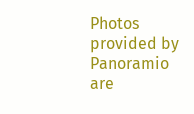Photos provided by Panoramio are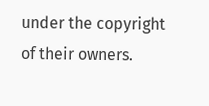under the copyright of their owners.